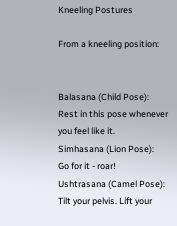Kneeling Postures

From a kneeling position:


Balasana (Child Pose):
Rest in this pose whenever you feel like it.
Simhasana (Lion Pose):
Go for it - roar!
Ushtrasana (Camel Pose):
Tilt your pelvis. Lift your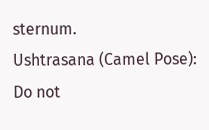sternum.
Ushtrasana (Camel Pose):
Do not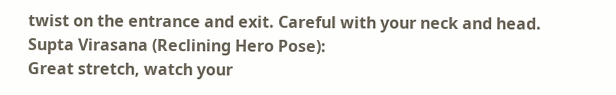twist on the entrance and exit. Careful with your neck and head.
Supta Virasana (Reclining Hero Pose):
Great stretch, watch your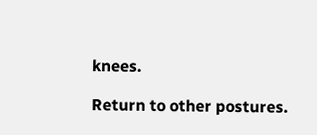knees.

Return to other postures.